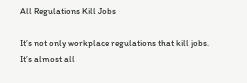All Regulations Kill Jobs

It’s not only workplace regulations that kill jobs. It’s almost all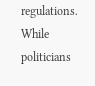regulations. While politicians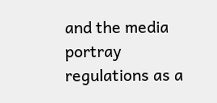and the media portray regulations as a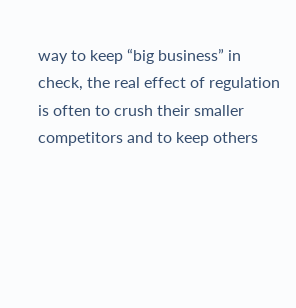way to keep “big business” in check, the real effect of regulation is often to crush their smaller competitors and to keep others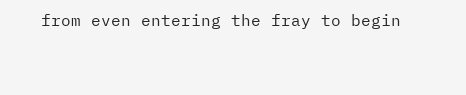from even entering the fray to begin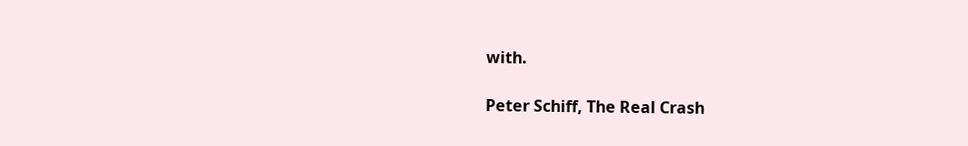with.

Peter Schiff, The Real Crash